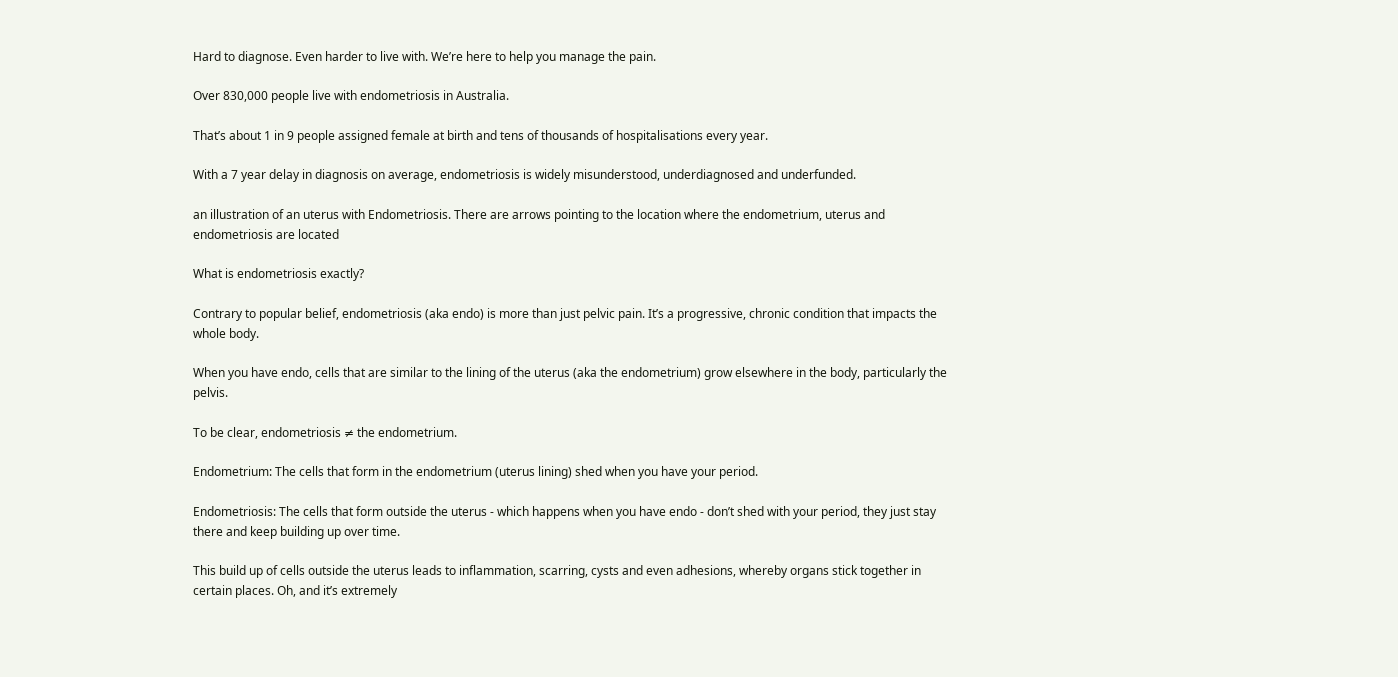Hard to diagnose. Even harder to live with. We’re here to help you manage the pain.

Over 830,000 people live with endometriosis in Australia.

That’s about 1 in 9 people assigned female at birth and tens of thousands of hospitalisations every year.

With a 7 year delay in diagnosis on average, endometriosis is widely misunderstood, underdiagnosed and underfunded.

an illustration of an uterus with Endometriosis. There are arrows pointing to the location where the endometrium, uterus and endometriosis are located

What is endometriosis exactly?

Contrary to popular belief, endometriosis (aka endo) is more than just pelvic pain. It’s a progressive, chronic condition that impacts the whole body.

When you have endo, cells that are similar to the lining of the uterus (aka the endometrium) grow elsewhere in the body, particularly the pelvis.

To be clear, endometriosis ≠ the endometrium.

Endometrium: The cells that form in the endometrium (uterus lining) shed when you have your period.

Endometriosis: The cells that form outside the uterus - which happens when you have endo - don’t shed with your period, they just stay there and keep building up over time.

This build up of cells outside the uterus leads to inflammation, scarring, cysts and even adhesions, whereby organs stick together in certain places. Oh, and it’s extremely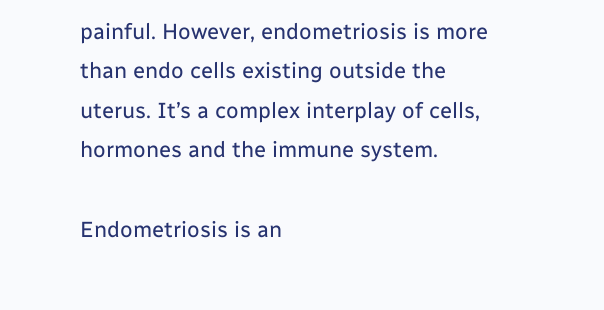painful. However, endometriosis is more than endo cells existing outside the uterus. It’s a complex interplay of cells, hormones and the immune system.

Endometriosis is an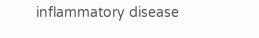inflammatory disease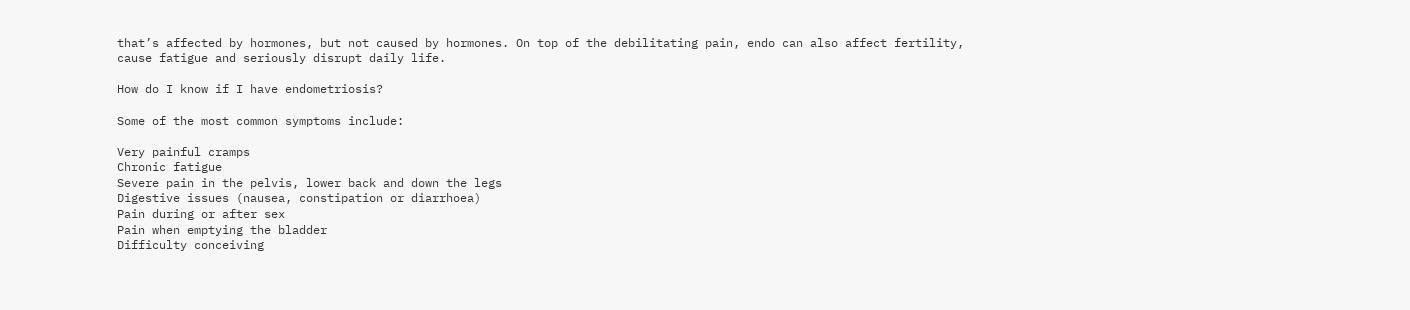that’s affected by hormones, but not caused by hormones. On top of the debilitating pain, endo can also affect fertility, cause fatigue and seriously disrupt daily life.

How do I know if I have endometriosis?

Some of the most common symptoms include:

Very painful cramps
Chronic fatigue
Severe pain in the pelvis, lower back and down the legs
Digestive issues (nausea, constipation or diarrhoea)
Pain during or after sex
Pain when emptying the bladder
Difficulty conceiving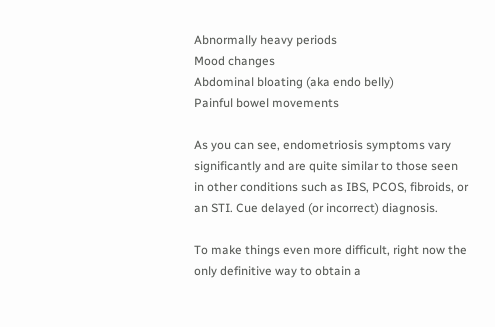Abnormally heavy periods
Mood changes
Abdominal bloating (aka endo belly)
Painful bowel movements

As you can see, endometriosis symptoms vary significantly and are quite similar to those seen in other conditions such as IBS, PCOS, fibroids, or an STI. Cue delayed (or incorrect) diagnosis.

To make things even more difficult, right now the only definitive way to obtain a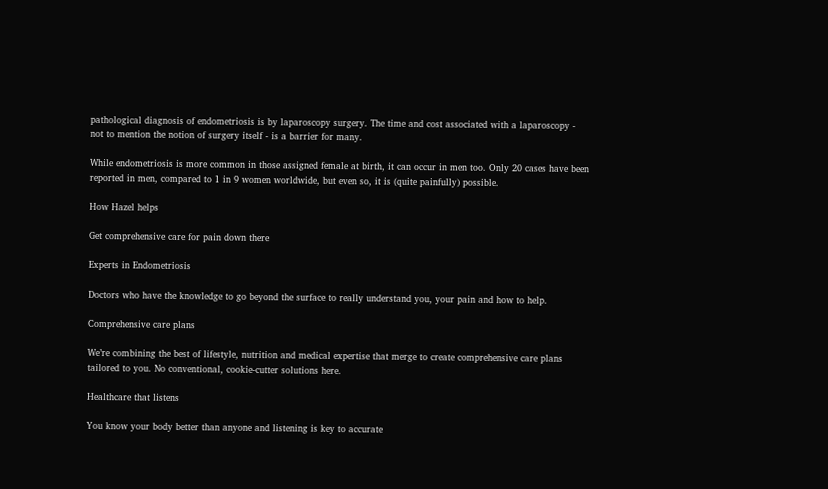pathological diagnosis of endometriosis is by laparoscopy surgery. The time and cost associated with a laparoscopy - not to mention the notion of surgery itself - is a barrier for many.

While endometriosis is more common in those assigned female at birth, it can occur in men too. Only 20 cases have been reported in men, compared to 1 in 9 women worldwide, but even so, it is (quite painfully) possible.

How Hazel helps

Get comprehensive care for pain down there

Experts in Endometriosis

Doctors who have the knowledge to go beyond the surface to really understand you, your pain and how to help.

Comprehensive care plans

We’re combining the best of lifestyle, nutrition and medical expertise that merge to create comprehensive care plans tailored to you. No conventional, cookie-cutter solutions here.

Healthcare that listens

You know your body better than anyone and listening is key to accurate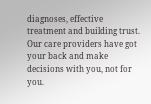diagnoses, effective treatment and building trust. Our care providers have got your back and make decisions with you, not for you.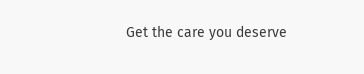Get the care you deserve